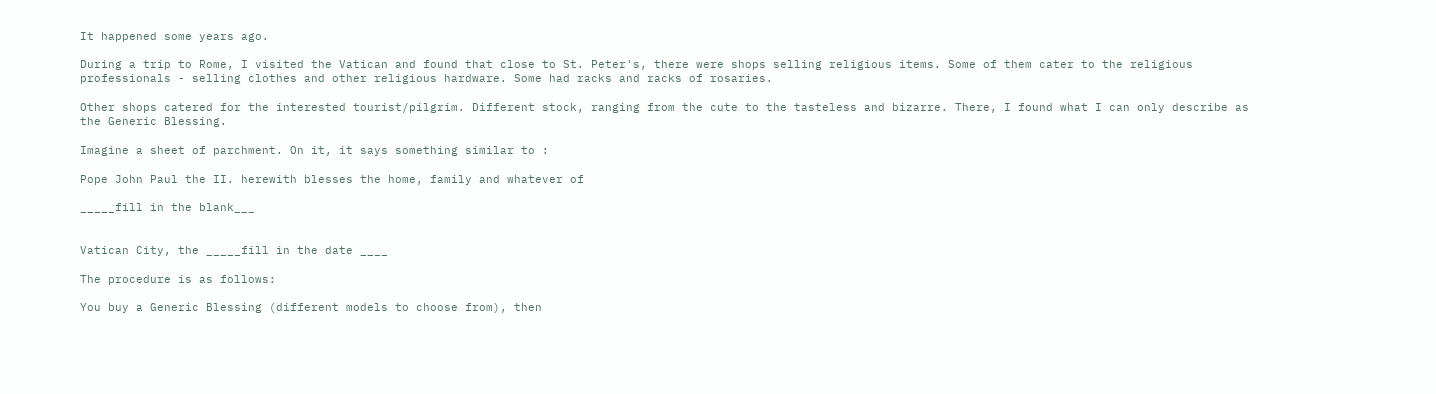It happened some years ago.

During a trip to Rome, I visited the Vatican and found that close to St. Peter's, there were shops selling religious items. Some of them cater to the religious professionals - selling clothes and other religious hardware. Some had racks and racks of rosaries.

Other shops catered for the interested tourist/pilgrim. Different stock, ranging from the cute to the tasteless and bizarre. There, I found what I can only describe as the Generic Blessing.

Imagine a sheet of parchment. On it, it says something similar to :

Pope John Paul the II. herewith blesses the home, family and whatever of

_____fill in the blank___


Vatican City, the _____fill in the date ____

The procedure is as follows:

You buy a Generic Blessing (different models to choose from), then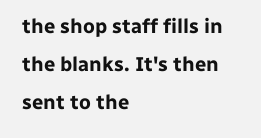the shop staff fills in the blanks. It's then sent to the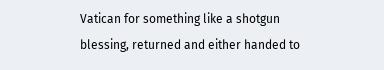Vatican for something like a shotgun blessing, returned and either handed to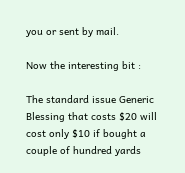you or sent by mail.

Now the interesting bit :

The standard issue Generic Blessing that costs $20 will cost only $10 if bought a couple of hundred yards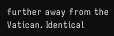further away from the Vatican. Identical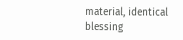material, identical blessing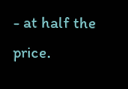- at half the price.